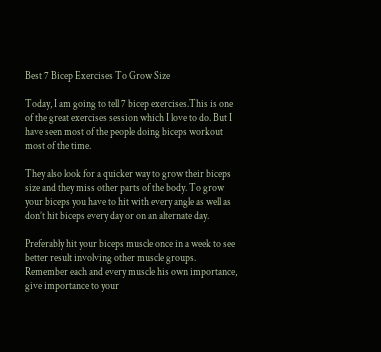Best 7 Bicep Exercises To Grow Size

Today, I am going to tell 7 bicep exercises.This is one of the great exercises session which I love to do. But I have seen most of the people doing biceps workout most of the time.

They also look for a quicker way to grow their biceps size and they miss other parts of the body. To grow your biceps you have to hit with every angle as well as don’t hit biceps every day or on an alternate day.

Preferably hit your biceps muscle once in a week to see better result involving other muscle groups. Remember each and every muscle his own importance, give importance to your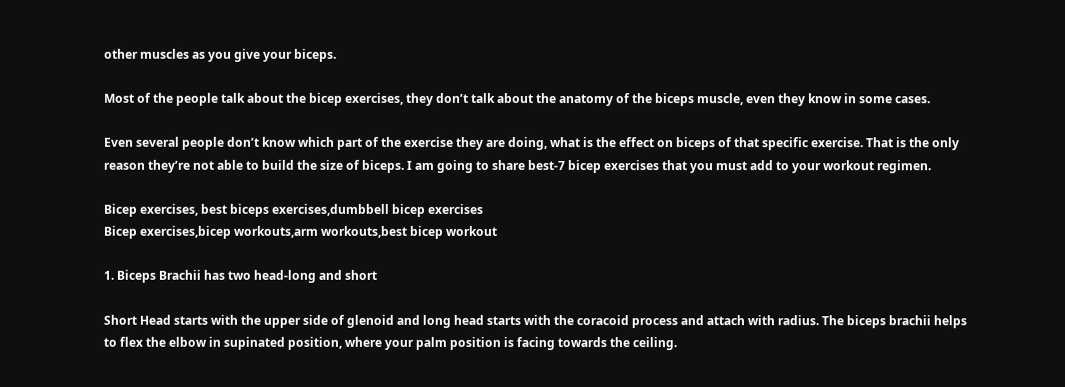other muscles as you give your biceps.

Most of the people talk about the bicep exercises, they don’t talk about the anatomy of the biceps muscle, even they know in some cases.

Even several people don’t know which part of the exercise they are doing, what is the effect on biceps of that specific exercise. That is the only reason they’re not able to build the size of biceps. I am going to share best-7 bicep exercises that you must add to your workout regimen.

Bicep exercises, best biceps exercises,dumbbell bicep exercises
Bicep exercises,bicep workouts,arm workouts,best bicep workout

1. Biceps Brachii has two head-long and short

Short Head starts with the upper side of glenoid and long head starts with the coracoid process and attach with radius. The biceps brachii helps to flex the elbow in supinated position, where your palm position is facing towards the ceiling.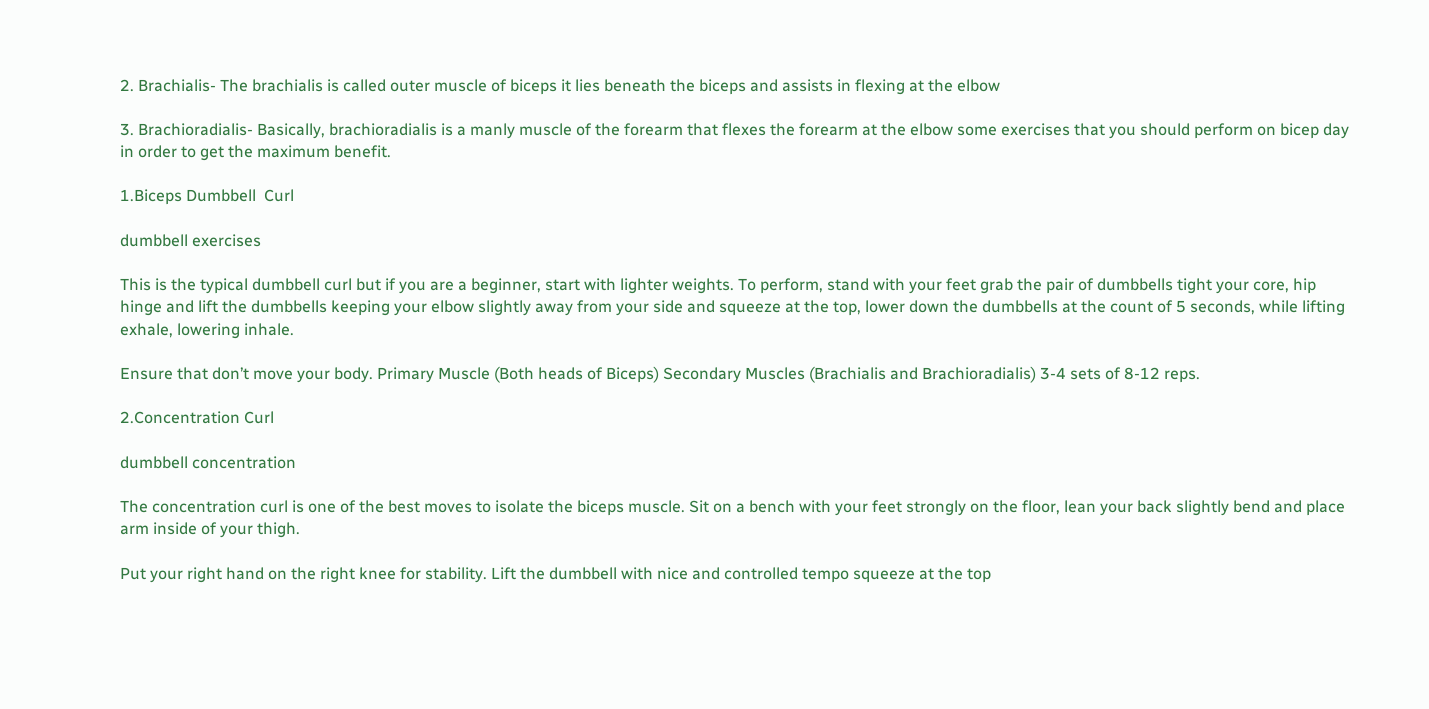2. Brachialis- The brachialis is called outer muscle of biceps it lies beneath the biceps and assists in flexing at the elbow

3. Brachioradialis- Basically, brachioradialis is a manly muscle of the forearm that flexes the forearm at the elbow some exercises that you should perform on bicep day in order to get the maximum benefit.

1.Biceps Dumbbell  Curl

dumbbell exercises

This is the typical dumbbell curl but if you are a beginner, start with lighter weights. To perform, stand with your feet grab the pair of dumbbells tight your core, hip hinge and lift the dumbbells keeping your elbow slightly away from your side and squeeze at the top, lower down the dumbbells at the count of 5 seconds, while lifting exhale, lowering inhale.

Ensure that don’t move your body. Primary Muscle (Both heads of Biceps) Secondary Muscles (Brachialis and Brachioradialis) 3-4 sets of 8-12 reps.

2.Concentration Curl

dumbbell concentration

The concentration curl is one of the best moves to isolate the biceps muscle. Sit on a bench with your feet strongly on the floor, lean your back slightly bend and place arm inside of your thigh.

Put your right hand on the right knee for stability. Lift the dumbbell with nice and controlled tempo squeeze at the top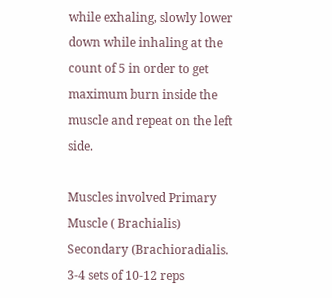while exhaling, slowly lower down while inhaling at the count of 5 in order to get maximum burn inside the muscle and repeat on the left side.

Muscles involved Primary Muscle ( Brachialis) Secondary (Brachioradialis. 3-4 sets of 10-12 reps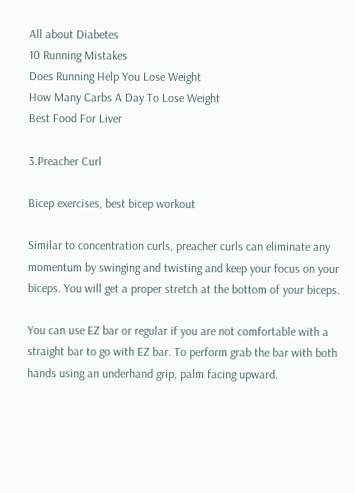All about Diabetes
10 Running Mistakes
Does Running Help You Lose Weight
How Many Carbs A Day To Lose Weight
Best Food For Liver

3.Preacher Curl

Bicep exercises, best bicep workout

Similar to concentration curls, preacher curls can eliminate any momentum by swinging and twisting and keep your focus on your biceps. You will get a proper stretch at the bottom of your biceps.

You can use EZ bar or regular if you are not comfortable with a straight bar to go with EZ bar. To perform grab the bar with both hands using an underhand grip, palm facing upward.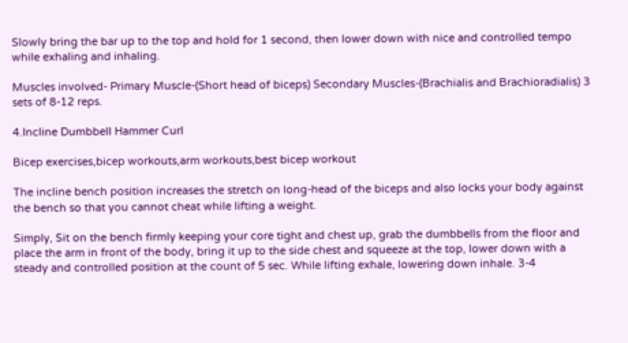Slowly bring the bar up to the top and hold for 1 second, then lower down with nice and controlled tempo while exhaling and inhaling.

Muscles involved- Primary Muscle-(Short head of biceps) Secondary Muscles-(Brachialis and Brachioradialis) 3 sets of 8-12 reps.

4.Incline Dumbbell Hammer Curl

Bicep exercises,bicep workouts,arm workouts,best bicep workout

The incline bench position increases the stretch on long-head of the biceps and also locks your body against the bench so that you cannot cheat while lifting a weight.

Simply, Sit on the bench firmly keeping your core tight and chest up, grab the dumbbells from the floor and place the arm in front of the body, bring it up to the side chest and squeeze at the top, lower down with a steady and controlled position at the count of 5 sec. While lifting exhale, lowering down inhale. 3-4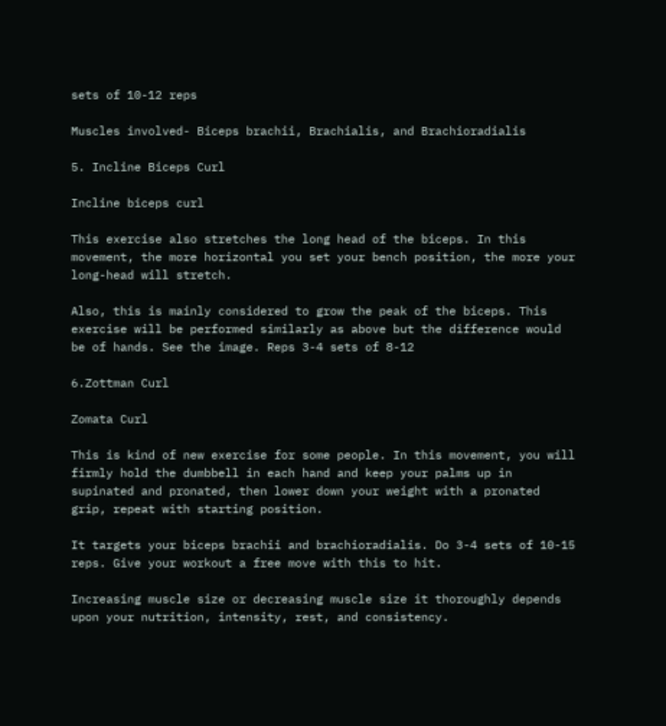sets of 10-12 reps

Muscles involved- Biceps brachii, Brachialis, and Brachioradialis

5. Incline Biceps Curl

Incline biceps curl

This exercise also stretches the long head of the biceps. In this movement, the more horizontal you set your bench position, the more your long-head will stretch.

Also, this is mainly considered to grow the peak of the biceps. This exercise will be performed similarly as above but the difference would be of hands. See the image. Reps 3-4 sets of 8-12

6.Zottman Curl

Zomata Curl

This is kind of new exercise for some people. In this movement, you will firmly hold the dumbbell in each hand and keep your palms up in supinated and pronated, then lower down your weight with a pronated grip, repeat with starting position.

It targets your biceps brachii and brachioradialis. Do 3-4 sets of 10-15 reps. Give your workout a free move with this to hit.

Increasing muscle size or decreasing muscle size it thoroughly depends upon your nutrition, intensity, rest, and consistency.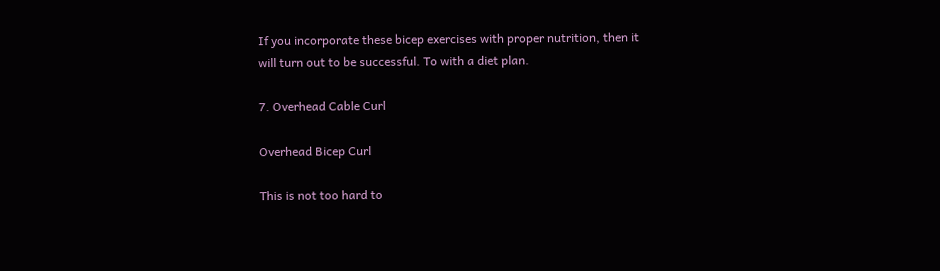If you incorporate these bicep exercises with proper nutrition, then it will turn out to be successful. To with a diet plan.

7. Overhead Cable Curl

Overhead Bicep Curl

This is not too hard to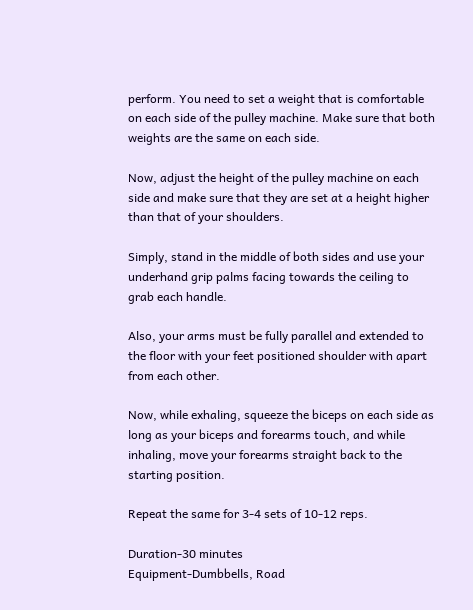perform. You need to set a weight that is comfortable on each side of the pulley machine. Make sure that both weights are the same on each side.

Now, adjust the height of the pulley machine on each side and make sure that they are set at a height higher than that of your shoulders.

Simply, stand in the middle of both sides and use your underhand grip palms facing towards the ceiling to grab each handle.

Also, your arms must be fully parallel and extended to the floor with your feet positioned shoulder with apart from each other.

Now, while exhaling, squeeze the biceps on each side as long as your biceps and forearms touch, and while inhaling, move your forearms straight back to the starting position.

Repeat the same for 3-4 sets of 10-12 reps.

Duration-30 minutes
Equipment-Dumbbells, Road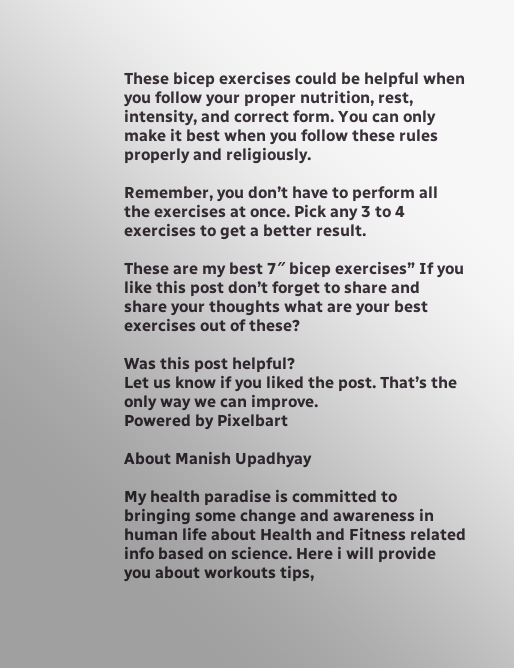These bicep exercises could be helpful when you follow your proper nutrition, rest, intensity, and correct form. You can only make it best when you follow these rules properly and religiously.

Remember, you don’t have to perform all the exercises at once. Pick any 3 to 4 exercises to get a better result.

These are my best 7″ bicep exercises” If you like this post don’t forget to share and share your thoughts what are your best exercises out of these?

Was this post helpful?
Let us know if you liked the post. That’s the only way we can improve.
Powered by Pixelbart

About Manish Upadhyay

My health paradise is committed to bringing some change and awareness in human life about Health and Fitness related info based on science. Here i will provide you about workouts tips,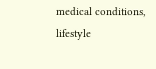medical conditions, lifestyle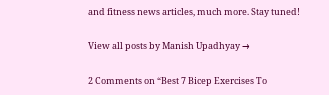and fitness news articles, much more. Stay tuned!

View all posts by Manish Upadhyay →

2 Comments on “Best 7 Bicep Exercises To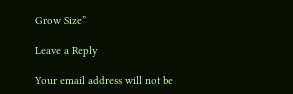Grow Size”

Leave a Reply

Your email address will not be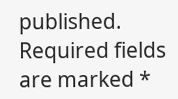published. Required fields are marked *